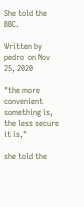She told the BBC.

Written by  pedro  on Nov 25, 2020

"the more convenient something is, the less secure it is,"

she told the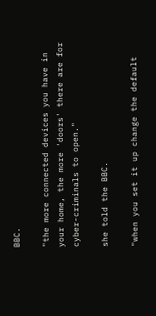BBC.

"the more connected devices you have in your home, the more 'doors' there are for cyber-criminals to open."

she told the BBC.

"when you set it up change the default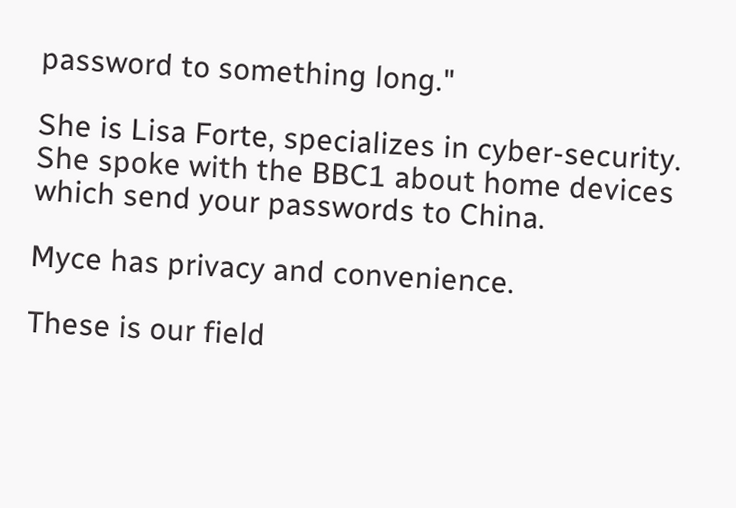password to something long."

She is Lisa Forte, specializes in cyber-security. She spoke with the BBC1 about home devices which send your passwords to China.

Myce has privacy and convenience.

These is our field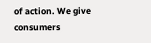of action. We give consumers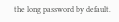the long password by default.